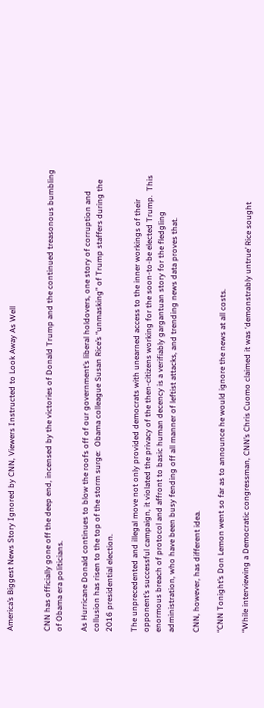America’s Biggest News Story Ignored by CNN, Viewers Instructed to Look Away As Well


CNN has officially gone off the deep end, incensed by the victories of Donald Trump and the continued treasonous bumbling of Obama era politicians.

As Hurricane Donald continues to blow the roofs off of our government’s liberal holdovers, one story of corruption and collusion has risen to the top of the storm surge:  Obama colleague Susan Rice’s “unmasking” of Trump staffers during the 2016 presidential election.

The unprecedented and illegal move not only provided democrats with unearned access to the inner workings of their opponent’s successful campaign, it violated the privacy of the then-citizens working for the soon-to-be elected Trump.  This enormous breach of protocol and affront to basic human decency is a verifiably gargantuan story for the fledgling administration, who have been busy fending off all manner of leftist attacks, and trending news data proves that.

CNN, however, has different idea.

“CNN Tonight’s Don Lemon went so far as to announce he would ignore the news at all costs.

“While interviewing a Democratic congressman, CNN’s Chris Cuomo claimed it was ‘demonstrably untrue’ Rice sought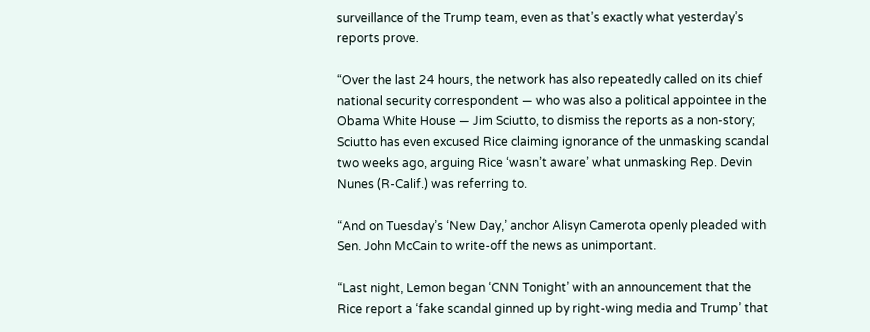surveillance of the Trump team, even as that’s exactly what yesterday’s reports prove.

“Over the last 24 hours, the network has also repeatedly called on its chief national security correspondent — who was also a political appointee in the Obama White House — Jim Sciutto, to dismiss the reports as a non-story; Sciutto has even excused Rice claiming ignorance of the unmasking scandal two weeks ago, arguing Rice ‘wasn’t aware’ what unmasking Rep. Devin Nunes (R-Calif.) was referring to.

“And on Tuesday’s ‘New Day,’ anchor Alisyn Camerota openly pleaded with Sen. John McCain to write-off the news as unimportant.

“Last night, Lemon began ‘CNN Tonight’ with an announcement that the Rice report a ‘fake scandal ginned up by right-wing media and Trump’ that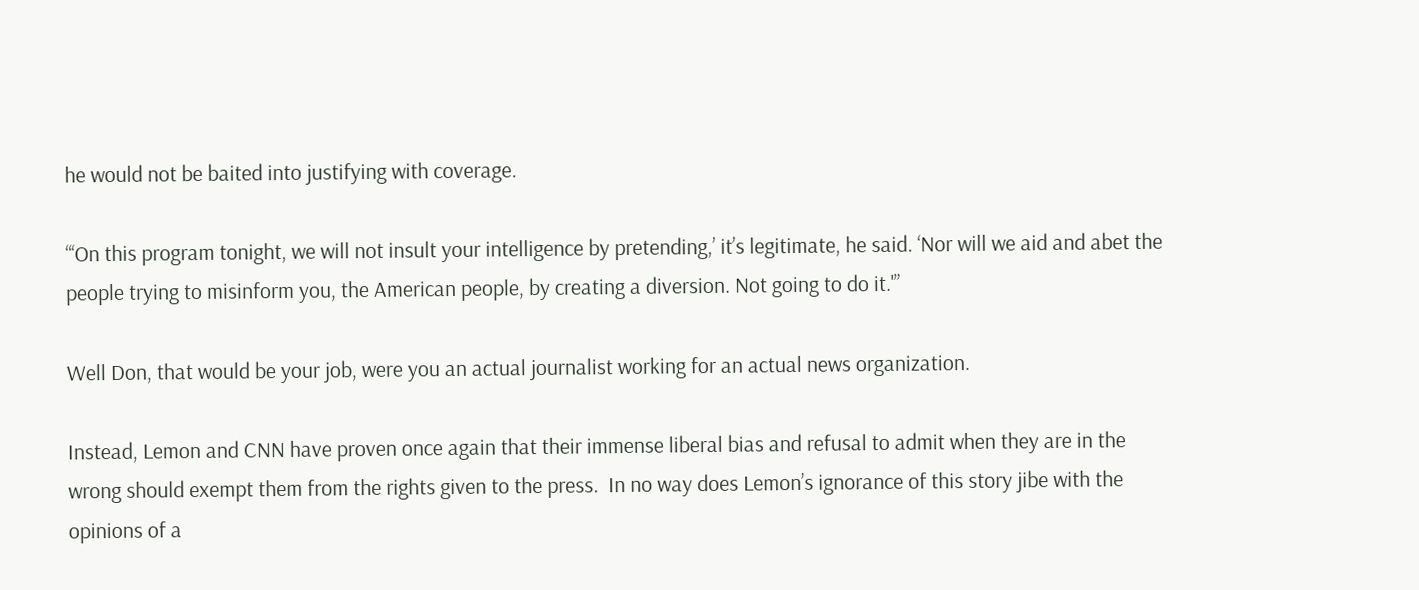he would not be baited into justifying with coverage.

“‘On this program tonight, we will not insult your intelligence by pretending,’ it’s legitimate, he said. ‘Nor will we aid and abet the people trying to misinform you, the American people, by creating a diversion. Not going to do it.'”

Well Don, that would be your job, were you an actual journalist working for an actual news organization.

Instead, Lemon and CNN have proven once again that their immense liberal bias and refusal to admit when they are in the wrong should exempt them from the rights given to the press.  In no way does Lemon’s ignorance of this story jibe with the opinions of a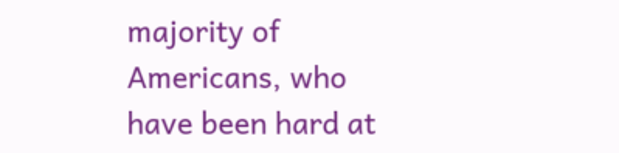majority of Americans, who have been hard at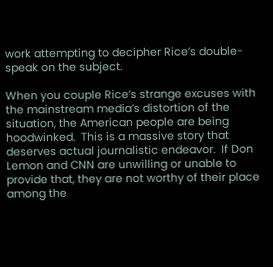work attempting to decipher Rice’s double-speak on the subject.

When you couple Rice’s strange excuses with the mainstream media’s distortion of the situation, the American people are being hoodwinked.  This is a massive story that deserves actual journalistic endeavor.  If Don Lemon and CNN are unwilling or unable to provide that, they are not worthy of their place among the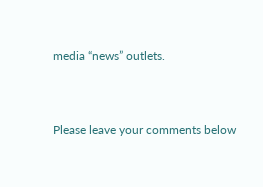media “news” outlets.


Please leave your comments below